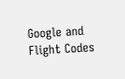Google and Flight Codes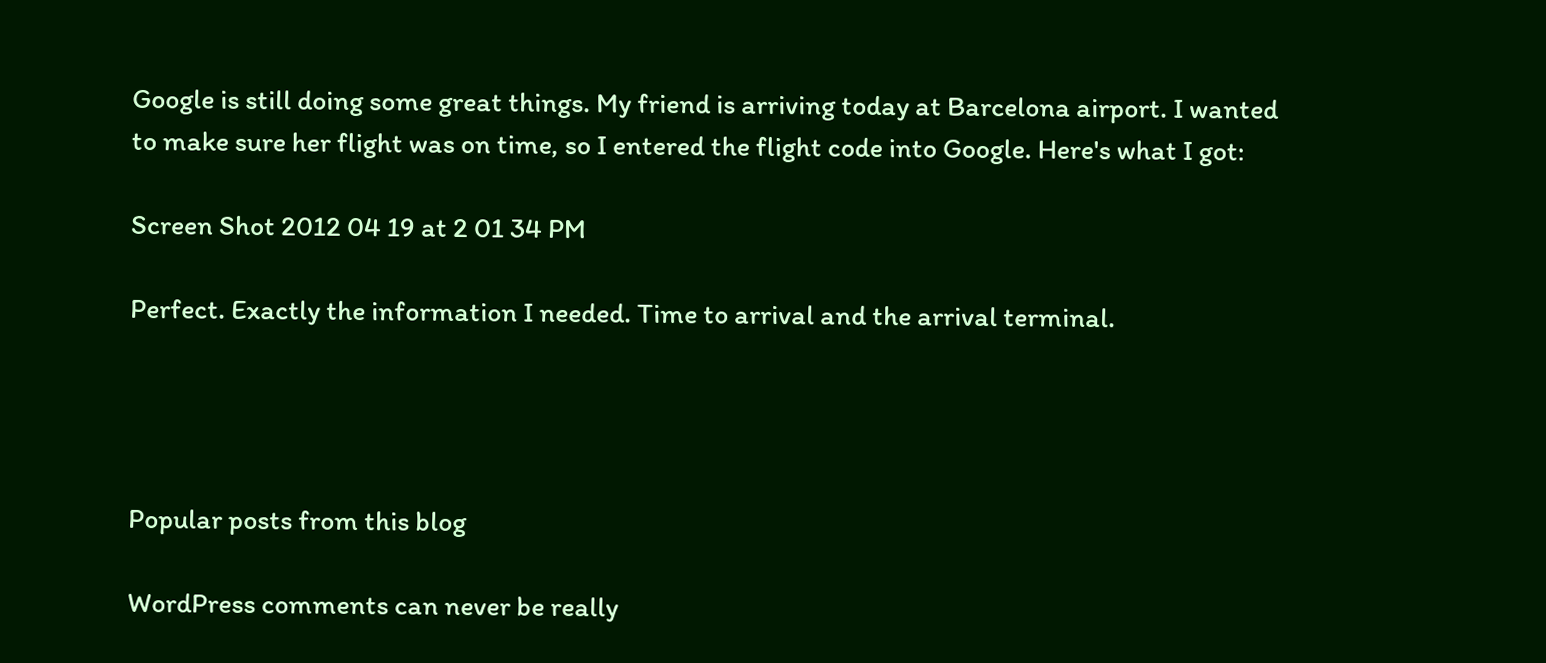Google is still doing some great things. My friend is arriving today at Barcelona airport. I wanted to make sure her flight was on time, so I entered the flight code into Google. Here's what I got:

Screen Shot 2012 04 19 at 2 01 34 PM

Perfect. Exactly the information I needed. Time to arrival and the arrival terminal.




Popular posts from this blog

WordPress comments can never be really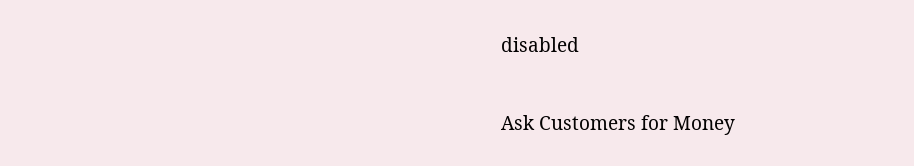disabled

Ask Customers for Money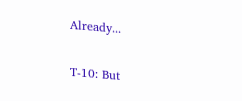Already...

T-10: But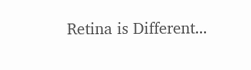Retina is Different...